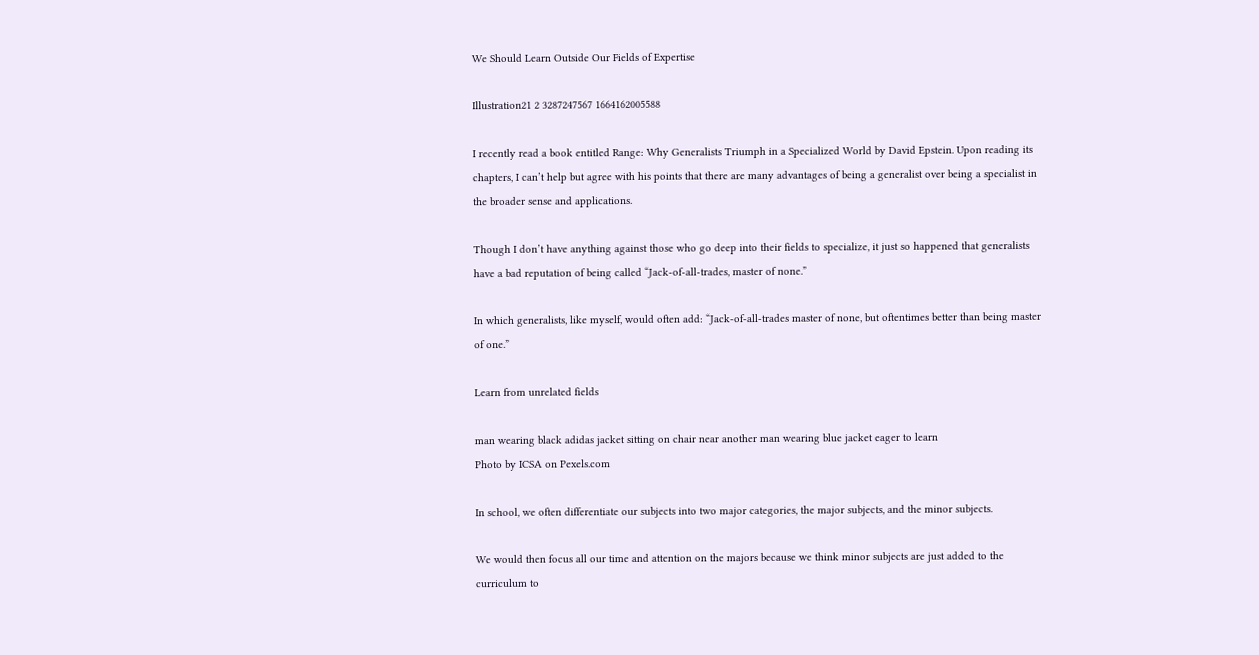We Should Learn Outside Our Fields of Expertise

Illustration21 2 3287247567 1664162005588

I recently read a book entitled Range: Why Generalists Triumph in a Specialized World by David Epstein. Upon reading its chapters, I can’t help but agree with his points that there are many advantages of being a generalist over being a specialist in the broader sense and applications.

Though I don’t have anything against those who go deep into their fields to specialize, it just so happened that generalists have a bad reputation of being called “Jack-of-all-trades, master of none.”

In which generalists, like myself, would often add: “Jack-of-all-trades master of none, but oftentimes better than being master of one.”

Learn from unrelated fields

man wearing black adidas jacket sitting on chair near another man wearing blue jacket eager to learn
Photo by ICSA on Pexels.com

In school, we often differentiate our subjects into two major categories, the major subjects, and the minor subjects.

We would then focus all our time and attention on the majors because we think minor subjects are just added to the curriculum to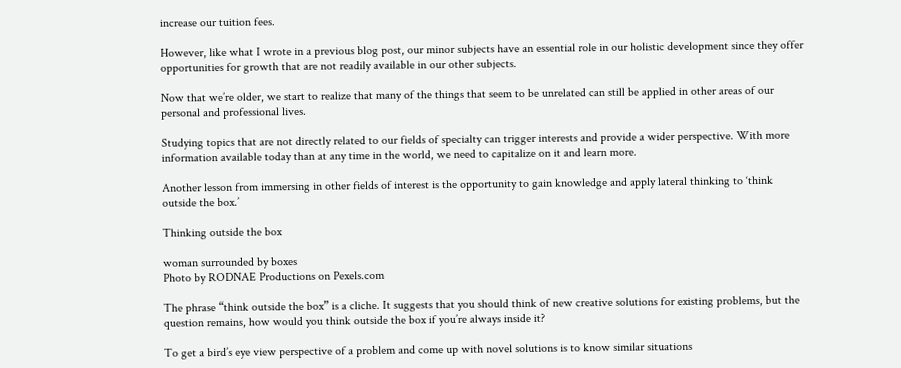increase our tuition fees.

However, like what I wrote in a previous blog post, our minor subjects have an essential role in our holistic development since they offer opportunities for growth that are not readily available in our other subjects.

Now that we’re older, we start to realize that many of the things that seem to be unrelated can still be applied in other areas of our personal and professional lives.

Studying topics that are not directly related to our fields of specialty can trigger interests and provide a wider perspective. With more information available today than at any time in the world, we need to capitalize on it and learn more.

Another lesson from immersing in other fields of interest is the opportunity to gain knowledge and apply lateral thinking to ‘think outside the box.’

Thinking outside the box

woman surrounded by boxes
Photo by RODNAE Productions on Pexels.com

The phrase “think outside the box” is a cliche. It suggests that you should think of new creative solutions for existing problems, but the question remains, how would you think outside the box if you’re always inside it?

To get a bird’s eye view perspective of a problem and come up with novel solutions is to know similar situations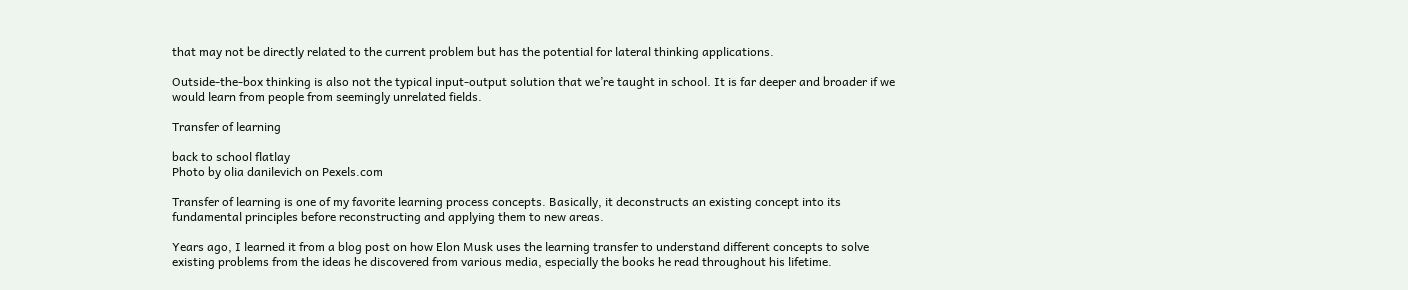that may not be directly related to the current problem but has the potential for lateral thinking applications.

Outside-the-box thinking is also not the typical input-output solution that we’re taught in school. It is far deeper and broader if we would learn from people from seemingly unrelated fields.

Transfer of learning

back to school flatlay
Photo by olia danilevich on Pexels.com

Transfer of learning is one of my favorite learning process concepts. Basically, it deconstructs an existing concept into its fundamental principles before reconstructing and applying them to new areas.

Years ago, I learned it from a blog post on how Elon Musk uses the learning transfer to understand different concepts to solve existing problems from the ideas he discovered from various media, especially the books he read throughout his lifetime.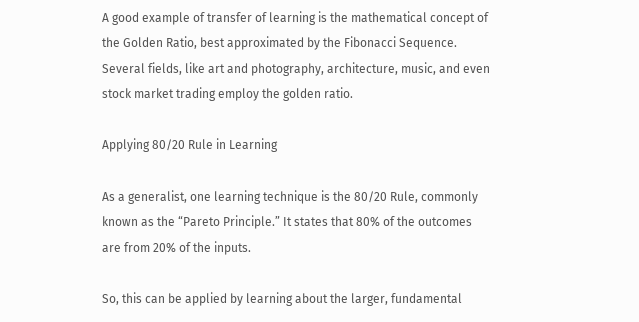A good example of transfer of learning is the mathematical concept of the Golden Ratio, best approximated by the Fibonacci Sequence. Several fields, like art and photography, architecture, music, and even stock market trading employ the golden ratio.

Applying 80/20 Rule in Learning

As a generalist, one learning technique is the 80/20 Rule, commonly known as the “Pareto Principle.” It states that 80% of the outcomes are from 20% of the inputs.

So, this can be applied by learning about the larger, fundamental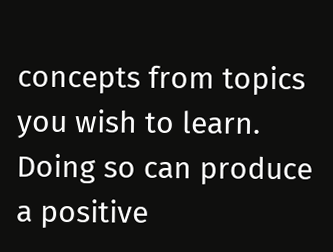concepts from topics you wish to learn. Doing so can produce a positive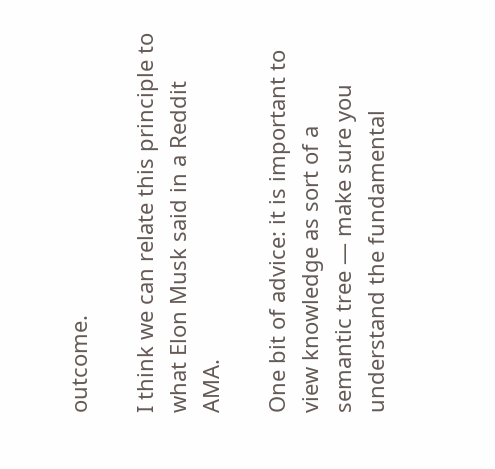outcome.

I think we can relate this principle to what Elon Musk said in a Reddit AMA.

One bit of advice: it is important to view knowledge as sort of a semantic tree — make sure you understand the fundamental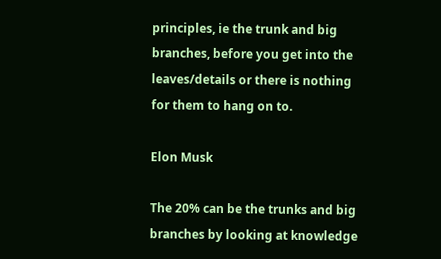principles, ie the trunk and big branches, before you get into the leaves/details or there is nothing for them to hang on to.

Elon Musk

The 20% can be the trunks and big branches by looking at knowledge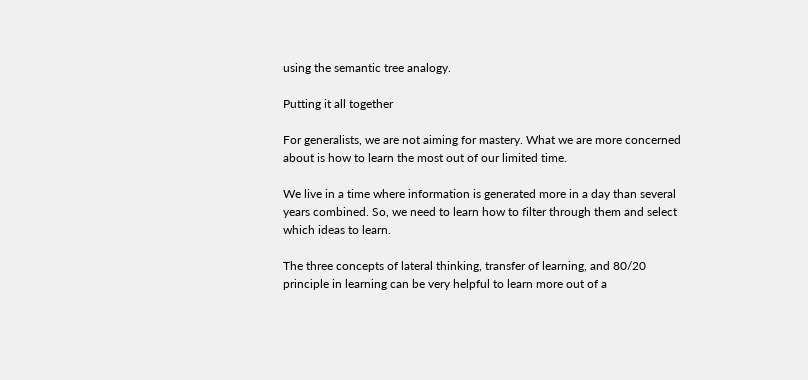using the semantic tree analogy.

Putting it all together

For generalists, we are not aiming for mastery. What we are more concerned about is how to learn the most out of our limited time.

We live in a time where information is generated more in a day than several years combined. So, we need to learn how to filter through them and select which ideas to learn.

The three concepts of lateral thinking, transfer of learning, and 80/20 principle in learning can be very helpful to learn more out of a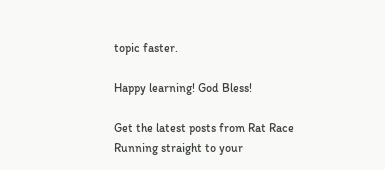topic faster.

Happy learning! God Bless!

Get the latest posts from Rat Race Running straight to your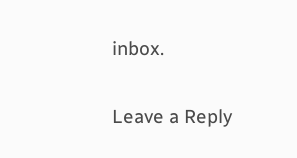inbox.

Leave a Reply